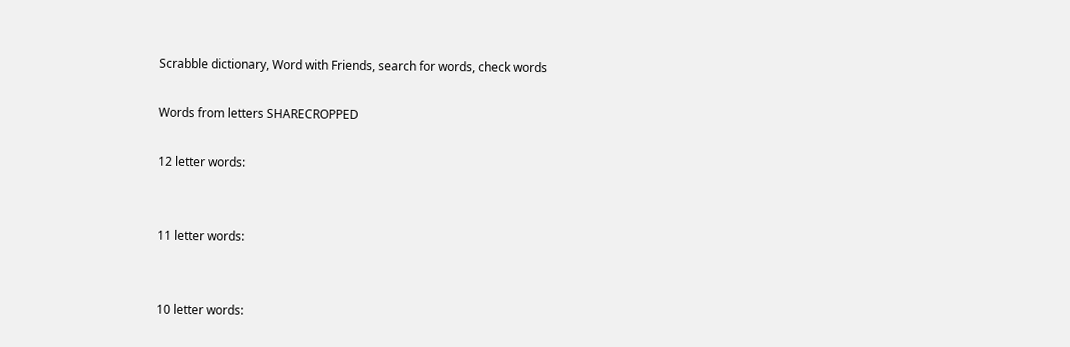Scrabble dictionary, Word with Friends, search for words, check words

Words from letters SHARECROPPED

12 letter words:


11 letter words:


10 letter words: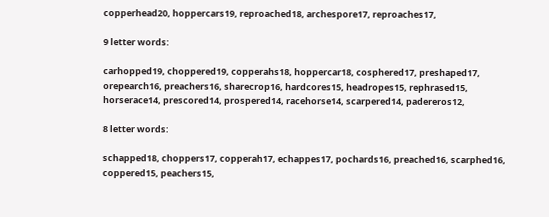copperhead20, hoppercars19, reproached18, archespore17, reproaches17,

9 letter words:

carhopped19, choppered19, copperahs18, hoppercar18, cosphered17, preshaped17, orepearch16, preachers16, sharecrop16, hardcores15, headropes15, rephrased15, horserace14, prescored14, prospered14, racehorse14, scarpered14, padereros12,

8 letter words:

schapped18, choppers17, copperah17, echappes17, pochards16, preached16, scarphed16, coppered15, peachers15,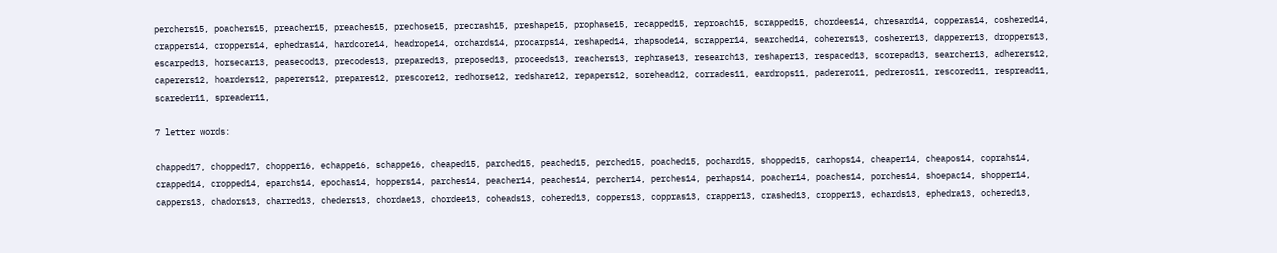perchers15, poachers15, preacher15, preaches15, prechose15, precrash15, preshape15, prophase15, recapped15, reproach15, scrapped15, chordees14, chresard14, copperas14, coshered14, crappers14, croppers14, ephedras14, hardcore14, headrope14, orchards14, procarps14, reshaped14, rhapsode14, scrapper14, searched14, coherers13, cosherer13, dapperer13, droppers13, escarped13, horsecar13, peasecod13, precodes13, prepared13, preposed13, proceeds13, reachers13, rephrase13, research13, reshaper13, respaced13, scorepad13, searcher13, adherers12, caperers12, hoarders12, paperers12, prepares12, prescore12, redhorse12, redshare12, repapers12, sorehead12, corrades11, eardrops11, paderero11, pedreros11, rescored11, respread11, scareder11, spreader11,

7 letter words:

chapped17, chopped17, chopper16, echappe16, schappe16, cheaped15, parched15, peached15, perched15, poached15, pochard15, shopped15, carhops14, cheaper14, cheapos14, coprahs14, crapped14, cropped14, eparchs14, epochas14, hoppers14, parches14, peacher14, peaches14, percher14, perches14, perhaps14, poacher14, poaches14, porches14, shoepac14, shopper14, cappers13, chadors13, charred13, cheders13, chordae13, chordee13, coheads13, cohered13, coppers13, coppras13, crapper13, crashed13, cropper13, echards13, ephedra13, ochered13,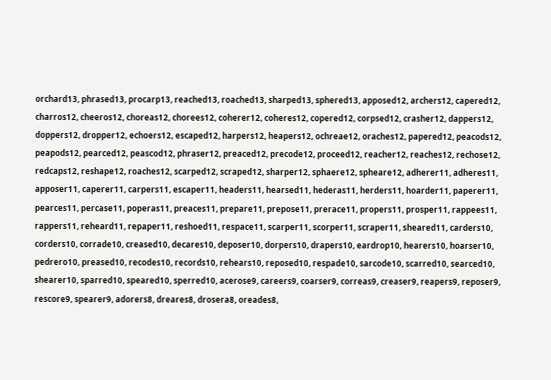orchard13, phrased13, procarp13, reached13, roached13, sharped13, sphered13, apposed12, archers12, capered12, charros12, cheeros12, choreas12, chorees12, coherer12, coheres12, copered12, corpsed12, crasher12, dappers12, doppers12, dropper12, echoers12, escaped12, harpers12, heapers12, ochreae12, oraches12, papered12, peacods12, peapods12, pearced12, peascod12, phraser12, preaced12, precode12, proceed12, reacher12, reaches12, rechose12, redcaps12, reshape12, roaches12, scarped12, scraped12, sharper12, sphaere12, spheare12, adherer11, adheres11, apposer11, caperer11, carpers11, escaper11, headers11, hearsed11, hederas11, herders11, hoarder11, paperer11, pearces11, percase11, poperas11, preaces11, prepare11, prepose11, prerace11, propers11, prosper11, rappees11, rappers11, reheard11, repaper11, reshoed11, respace11, scarper11, scorper11, scraper11, sheared11, carders10, corders10, corrade10, creased10, decares10, deposer10, dorpers10, drapers10, eardrop10, hearers10, hoarser10, pedrero10, preased10, recodes10, records10, rehears10, reposed10, respade10, sarcode10, scarred10, searced10, shearer10, sparred10, speared10, sperred10, acerose9, careers9, coarser9, correas9, creaser9, reapers9, reposer9, rescore9, spearer9, adorers8, dreares8, drosera8, oreades8,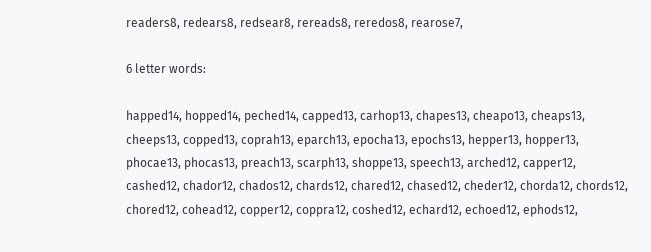readers8, redears8, redsear8, rereads8, reredos8, rearose7,

6 letter words:

happed14, hopped14, peched14, capped13, carhop13, chapes13, cheapo13, cheaps13, cheeps13, copped13, coprah13, eparch13, epocha13, epochs13, hepper13, hopper13, phocae13, phocas13, preach13, scarph13, shoppe13, speech13, arched12, capper12, cashed12, chador12, chados12, chards12, chared12, chased12, cheder12, chorda12, chords12, chored12, cohead12, copper12, coppra12, coshed12, echard12, echoed12, ephods12,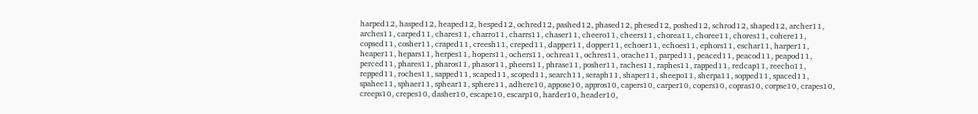harped12, hasped12, heaped12, hesped12, ochred12, pashed12, phased12, phesed12, poshed12, schrod12, shaped12, archer11, arches11, carped11, chares11, charro11, charrs11, chaser11, cheero11, cheers11, chorea11, choree11, chores11, cohere11, copsed11, cosher11, craped11, creesh11, creped11, dapper11, dopper11, echoer11, echoes11, ephors11, eschar11, harper11, heaper11, hepars11, herpes11, hopers11, ochers11, ochrea11, ochres11, orache11, parped11, peaced11, peacod11, peapod11, perced11, phares11, pharos11, phasor11, pheers11, phrase11, posher11, raches11, raphes11, rapped11, redcap11, reecho11, repped11, roches11, sapped11, scaped11, scoped11, search11, seraph11, shaper11, sheepo11, sherpa11, sopped11, spaced11, spahee11, sphaer11, sphear11, sphere11, adhere10, appose10, appros10, capers10, carper10, copers10, copras10, corpse10, crapes10, creeps10, crepes10, dasher10, escape10, escarp10, harder10, header10,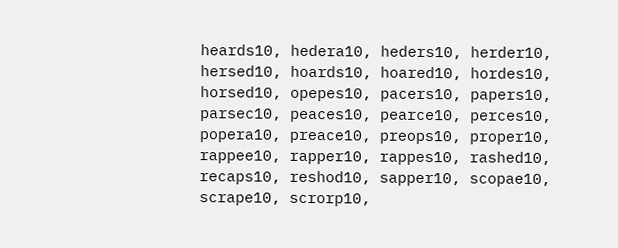heards10, hedera10, heders10, herder10, hersed10, hoards10, hoared10, hordes10, horsed10, opepes10, pacers10, papers10, parsec10, peaces10, pearce10, perces10, popera10, preace10, preops10, proper10, rappee10, rapper10, rappes10, rashed10, recaps10, reshod10, sapper10, scopae10, scrape10, scrorp10,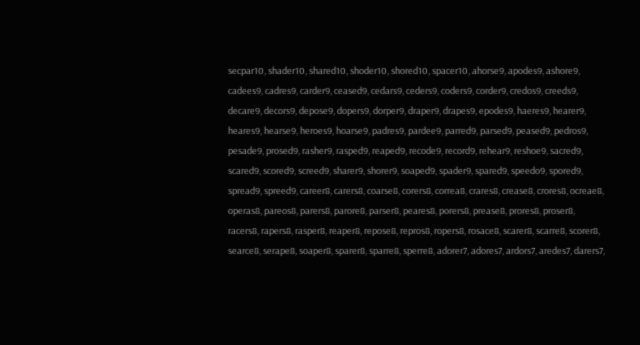secpar10, shader10, shared10, shoder10, shored10, spacer10, ahorse9, apodes9, ashore9, cadees9, cadres9, carder9, ceased9, cedars9, ceders9, coders9, corder9, credos9, creeds9, decare9, decors9, depose9, dopers9, dorper9, draper9, drapes9, epodes9, haeres9, hearer9, heares9, hearse9, heroes9, hoarse9, padres9, pardee9, parred9, parsed9, peased9, pedros9, pesade9, prosed9, rasher9, rasped9, reaped9, recode9, record9, rehear9, reshoe9, sacred9, scared9, scored9, screed9, sharer9, shorer9, soaped9, spader9, spared9, speedo9, spored9, spread9, spreed9, career8, carers8, coarse8, corers8, correa8, crares8, crease8, crores8, ocreae8, operas8, pareos8, parers8, parore8, parser8, peares8, porers8, prease8, prores8, proser8, racers8, rapers8, rasper8, reaper8, repose8, repros8, ropers8, rosace8, scarer8, scarre8, scorer8, searce8, serape8, soaper8, sparer8, sparre8, sperre8, adorer7, adores7, ardors7, aredes7, darers7,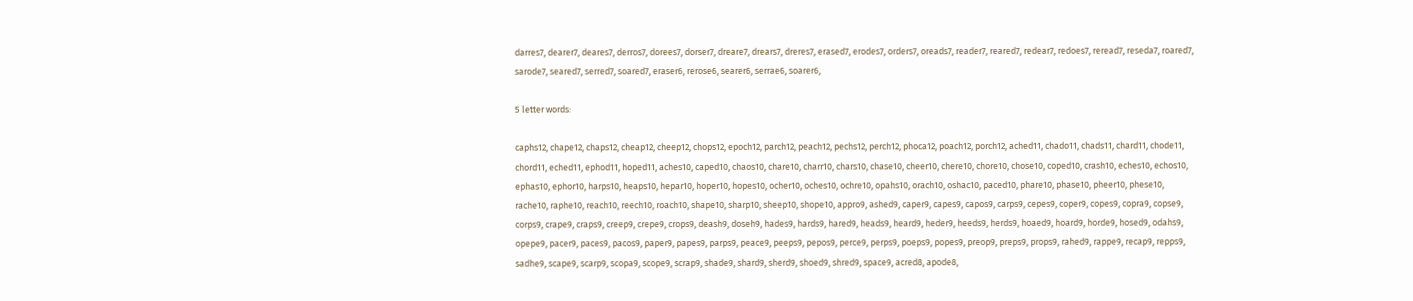darres7, dearer7, deares7, derros7, dorees7, dorser7, dreare7, drears7, dreres7, erased7, erodes7, orders7, oreads7, reader7, reared7, redear7, redoes7, reread7, reseda7, roared7, sarode7, seared7, serred7, soared7, eraser6, rerose6, searer6, serrae6, soarer6,

5 letter words:

caphs12, chape12, chaps12, cheap12, cheep12, chops12, epoch12, parch12, peach12, pechs12, perch12, phoca12, poach12, porch12, ached11, chado11, chads11, chard11, chode11, chord11, eched11, ephod11, hoped11, aches10, caped10, chaos10, chare10, charr10, chars10, chase10, cheer10, chere10, chore10, chose10, coped10, crash10, eches10, echos10, ephas10, ephor10, harps10, heaps10, hepar10, hoper10, hopes10, ocher10, oches10, ochre10, opahs10, orach10, oshac10, paced10, phare10, phase10, pheer10, phese10, rache10, raphe10, reach10, reech10, roach10, shape10, sharp10, sheep10, shope10, appro9, ashed9, caper9, capes9, capos9, carps9, cepes9, coper9, copes9, copra9, copse9, corps9, crape9, craps9, creep9, crepe9, crops9, deash9, doseh9, hades9, hards9, hared9, heads9, heard9, heder9, heeds9, herds9, hoaed9, hoard9, horde9, hosed9, odahs9, opepe9, pacer9, paces9, pacos9, paper9, papes9, parps9, peace9, peeps9, pepos9, perce9, perps9, poeps9, popes9, preop9, preps9, props9, rahed9, rappe9, recap9, repps9, sadhe9, scape9, scarp9, scopa9, scope9, scrap9, shade9, shard9, sherd9, shoed9, shred9, space9, acred8, apode8,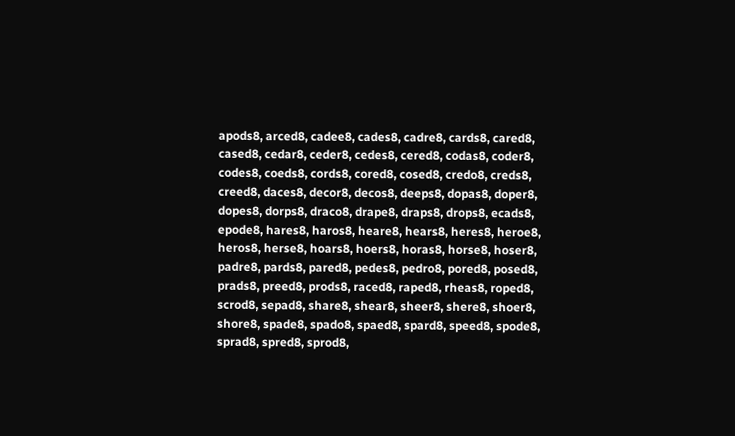apods8, arced8, cadee8, cades8, cadre8, cards8, cared8, cased8, cedar8, ceder8, cedes8, cered8, codas8, coder8, codes8, coeds8, cords8, cored8, cosed8, credo8, creds8, creed8, daces8, decor8, decos8, deeps8, dopas8, doper8, dopes8, dorps8, draco8, drape8, draps8, drops8, ecads8, epode8, hares8, haros8, heare8, hears8, heres8, heroe8, heros8, herse8, hoars8, hoers8, horas8, horse8, hoser8, padre8, pards8, pared8, pedes8, pedro8, pored8, posed8, prads8, preed8, prods8, raced8, raped8, rheas8, roped8, scrod8, sepad8, share8, shear8, sheer8, shere8, shoer8, shore8, spade8, spado8, spaed8, spard8, speed8, spode8, sprad8, spred8, sprod8,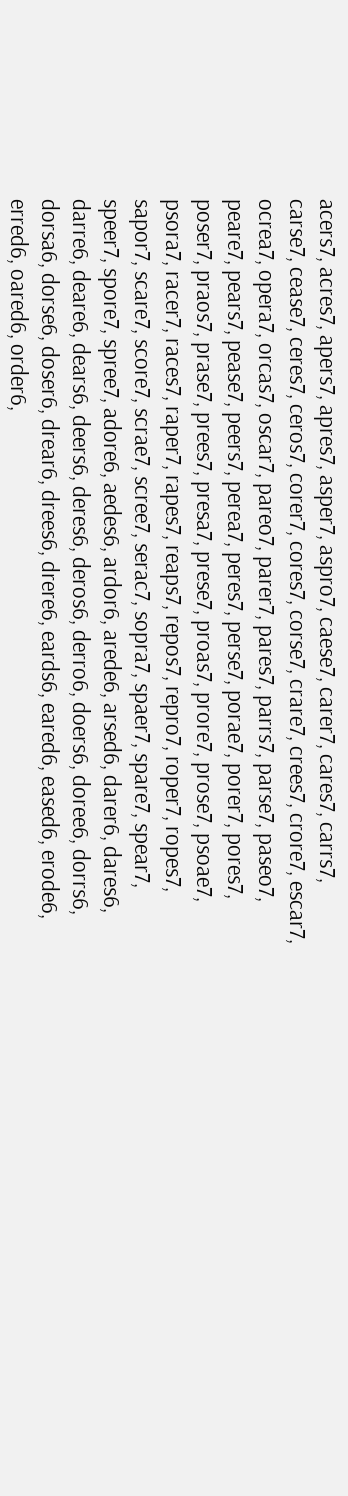acers7, acres7, apers7, apres7, asper7, aspro7, caese7, carer7, cares7, carrs7, carse7, cease7, ceres7, ceros7, corer7, cores7, corse7, crare7, crees7, crore7, escar7, ocrea7, opera7, orcas7, oscar7, pareo7, parer7, pares7, parrs7, parse7, paseo7, peare7, pears7, pease7, peers7, perea7, peres7, perse7, porae7, porer7, pores7, poser7, praos7, prase7, prees7, presa7, prese7, proas7, prore7, prose7, psoae7, psora7, racer7, races7, raper7, rapes7, reaps7, repos7, repro7, roper7, ropes7, sapor7, scare7, score7, scrae7, scree7, serac7, sopra7, spaer7, spare7, spear7, speer7, spore7, spree7, adore6, aedes6, ardor6, arede6, arsed6, darer6, dares6, darre6, deare6, dears6, deers6, deres6, deros6, derro6, doers6, doree6, dorrs6, dorsa6, dorse6, doser6, drear6, drees6, drere6, eards6, eared6, eased6, erode6, erred6, oared6, order6,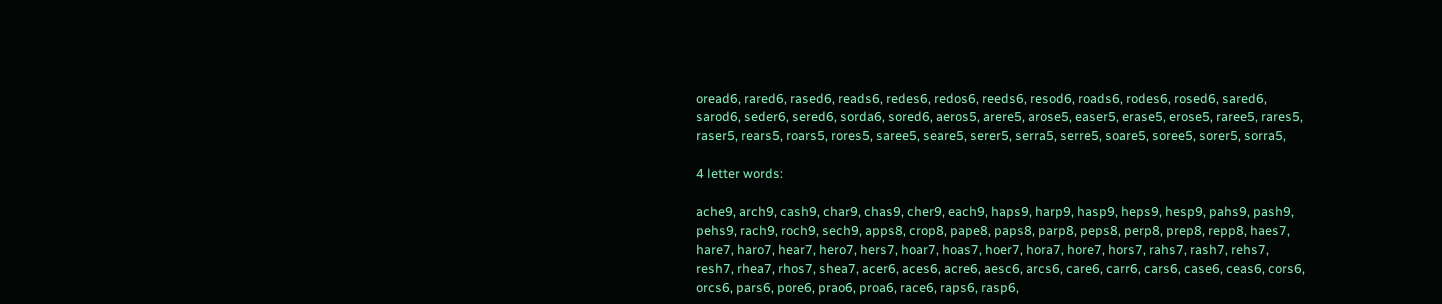oread6, rared6, rased6, reads6, redes6, redos6, reeds6, resod6, roads6, rodes6, rosed6, sared6, sarod6, seder6, sered6, sorda6, sored6, aeros5, arere5, arose5, easer5, erase5, erose5, raree5, rares5, raser5, rears5, roars5, rores5, saree5, seare5, serer5, serra5, serre5, soare5, soree5, sorer5, sorra5,

4 letter words:

ache9, arch9, cash9, char9, chas9, cher9, each9, haps9, harp9, hasp9, heps9, hesp9, pahs9, pash9, pehs9, rach9, roch9, sech9, apps8, crop8, pape8, paps8, parp8, peps8, perp8, prep8, repp8, haes7, hare7, haro7, hear7, hero7, hers7, hoar7, hoas7, hoer7, hora7, hore7, hors7, rahs7, rash7, rehs7, resh7, rhea7, rhos7, shea7, acer6, aces6, acre6, aesc6, arcs6, care6, carr6, cars6, case6, ceas6, cors6, orcs6, pars6, pore6, prao6, proa6, race6, raps6, rasp6,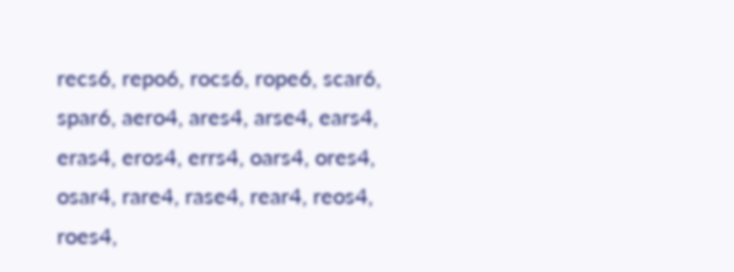recs6, repo6, rocs6, rope6, scar6, spar6, aero4, ares4, arse4, ears4, eras4, eros4, errs4, oars4, ores4, osar4, rare4, rase4, rear4, reos4, roes4,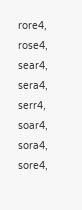rore4, rose4, sear4, sera4, serr4, soar4, sora4, sore4,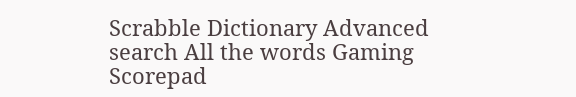Scrabble Dictionary Advanced search All the words Gaming Scorepad